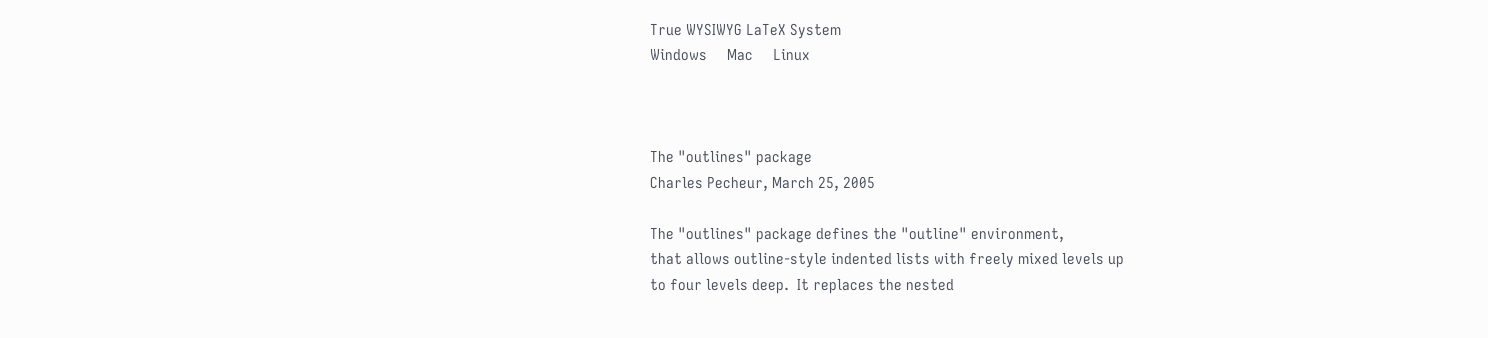True WYSIWYG LaTeX System
Windows     Mac     Linux



The "outlines" package
Charles Pecheur, March 25, 2005

The "outlines" package defines the "outline" environment,
that allows outline-style indented lists with freely mixed levels up
to four levels deep.  It replaces the nested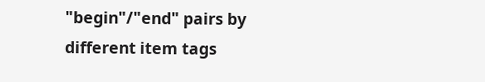"begin"/"end" pairs by
different item tags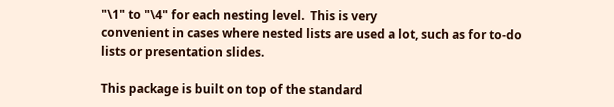"\1" to "\4" for each nesting level.  This is very
convenient in cases where nested lists are used a lot, such as for to-do
lists or presentation slides.

This package is built on top of the standard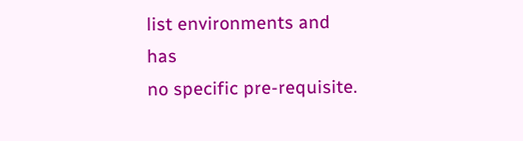list environments and has
no specific pre-requisite.